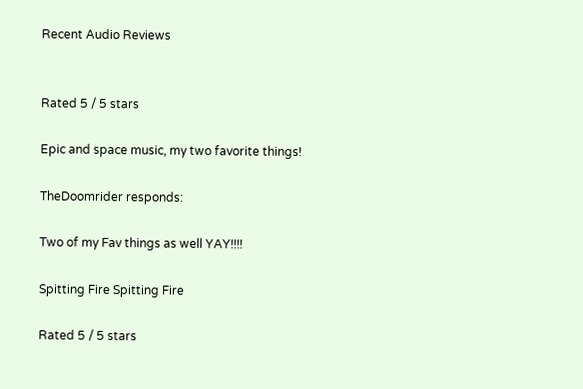Recent Audio Reviews


Rated 5 / 5 stars

Epic and space music, my two favorite things!

TheDoomrider responds:

Two of my Fav things as well YAY!!!!

Spitting Fire Spitting Fire

Rated 5 / 5 stars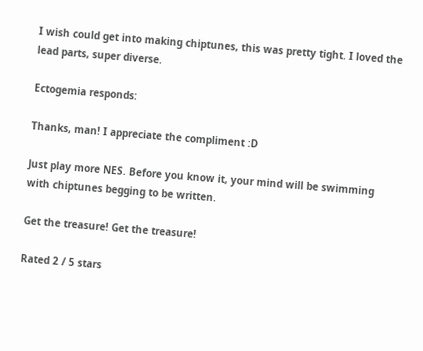I wish could get into making chiptunes, this was pretty tight. I loved the lead parts, super diverse.

Ectogemia responds:

Thanks, man! I appreciate the compliment :D

Just play more NES. Before you know it, your mind will be swimming with chiptunes begging to be written.

Get the treasure! Get the treasure!

Rated 2 / 5 stars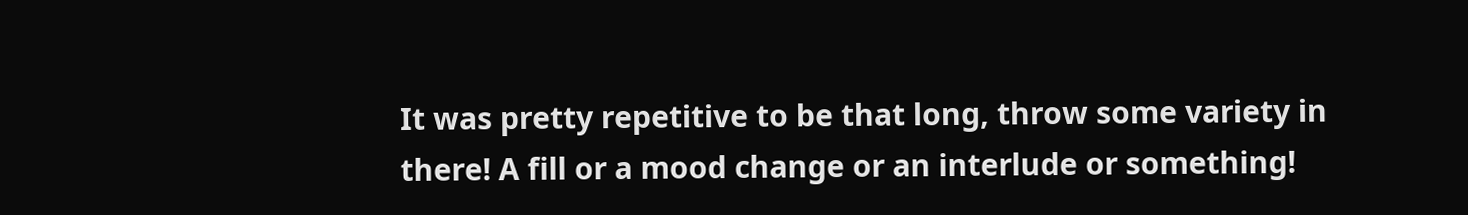It was pretty repetitive to be that long, throw some variety in there! A fill or a mood change or an interlude or something!